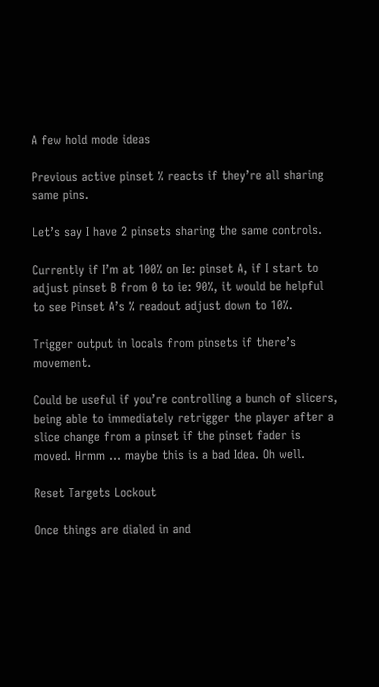A few hold mode ideas

Previous active pinset % reacts if they’re all sharing same pins.

Let’s say I have 2 pinsets sharing the same controls.

Currently if I’m at 100% on Ie: pinset A, if I start to adjust pinset B from 0 to ie: 90%, it would be helpful to see Pinset A’s % readout adjust down to 10%.

Trigger output in locals from pinsets if there’s movement.

Could be useful if you’re controlling a bunch of slicers, being able to immediately retrigger the player after a slice change from a pinset if the pinset fader is moved. Hrmm … maybe this is a bad Idea. Oh well.

Reset Targets Lockout

Once things are dialed in and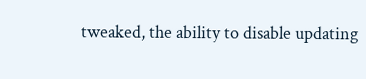tweaked, the ability to disable updating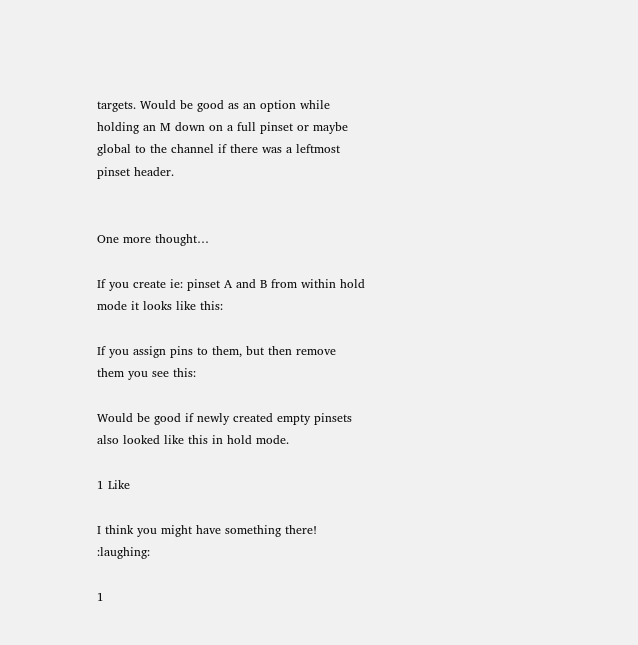targets. Would be good as an option while holding an M down on a full pinset or maybe global to the channel if there was a leftmost pinset header.


One more thought…

If you create ie: pinset A and B from within hold mode it looks like this:

If you assign pins to them, but then remove them you see this:

Would be good if newly created empty pinsets also looked like this in hold mode.

1 Like

I think you might have something there! :laughing:

1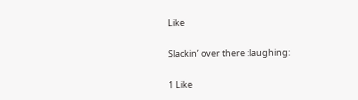Like

Slackin’ over there :laughing:

1 Like